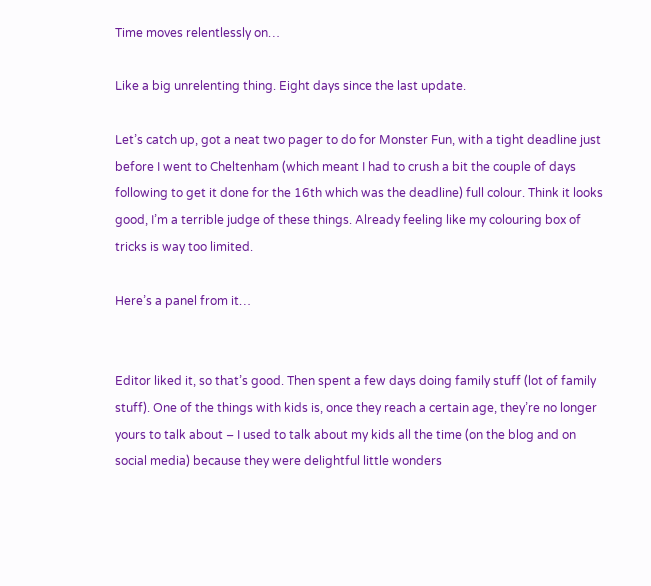Time moves relentlessly on…

Like a big unrelenting thing. Eight days since the last update.

Let’s catch up, got a neat two pager to do for Monster Fun, with a tight deadline just before I went to Cheltenham (which meant I had to crush a bit the couple of days following to get it done for the 16th which was the deadline) full colour. Think it looks good, I’m a terrible judge of these things. Already feeling like my colouring box of tricks is way too limited.

Here’s a panel from it…


Editor liked it, so that’s good. Then spent a few days doing family stuff (lot of family stuff). One of the things with kids is, once they reach a certain age, they’re no longer yours to talk about – I used to talk about my kids all the time (on the blog and on social media) because they were delightful little wonders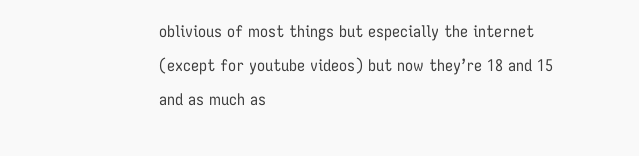oblivious of most things but especially the internet (except for youtube videos) but now they’re 18 and 15 and as much as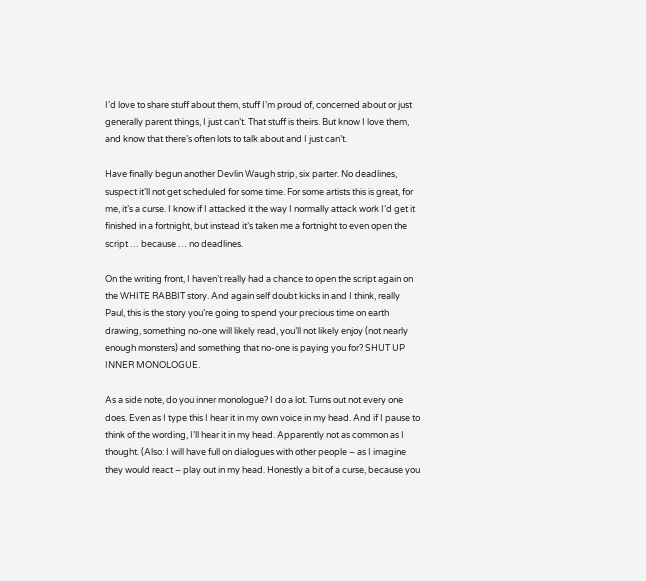I’d love to share stuff about them, stuff I’m proud of, concerned about or just generally parent things, I just can’t. That stuff is theirs. But know I love them, and know that there’s often lots to talk about and I just can’t.

Have finally begun another Devlin Waugh strip, six parter. No deadlines, suspect it’ll not get scheduled for some time. For some artists this is great, for me, it’s a curse. I know if I attacked it the way I normally attack work I’d get it finished in a fortnight, but instead it’s taken me a fortnight to even open the script … because … no deadlines.

On the writing front, I haven’t really had a chance to open the script again on the WHITE RABBIT story. And again self doubt kicks in and I think, really Paul, this is the story you’re going to spend your precious time on earth drawing, something no-one will likely read, you’ll not likely enjoy (not nearly enough monsters) and something that no-one is paying you for? SHUT UP INNER MONOLOGUE.

As a side note, do you inner monologue? I do a lot. Turns out not every one does. Even as I type this I hear it in my own voice in my head. And if I pause to think of the wording, I’ll hear it in my head. Apparently not as common as I thought. (Also: I will have full on dialogues with other people – as I imagine they would react – play out in my head. Honestly a bit of a curse, because you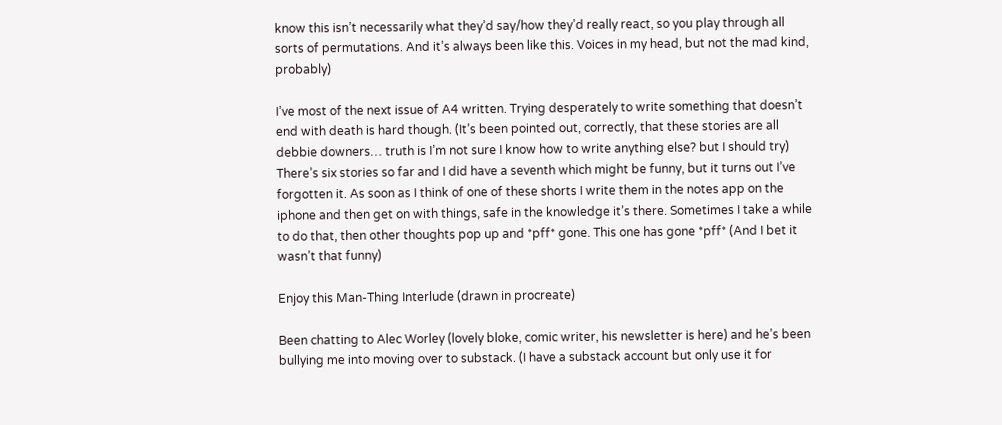know this isn’t necessarily what they’d say/how they’d really react, so you play through all sorts of permutations. And it’s always been like this. Voices in my head, but not the mad kind, probably)

I’ve most of the next issue of A4 written. Trying desperately to write something that doesn’t end with death is hard though. (It’s been pointed out, correctly, that these stories are all debbie downers… truth is I’m not sure I know how to write anything else? but I should try) There’s six stories so far and I did have a seventh which might be funny, but it turns out I’ve forgotten it. As soon as I think of one of these shorts I write them in the notes app on the iphone and then get on with things, safe in the knowledge it’s there. Sometimes I take a while to do that, then other thoughts pop up and *pff* gone. This one has gone *pff* (And I bet it wasn’t that funny)

Enjoy this Man-Thing Interlude (drawn in procreate)

Been chatting to Alec Worley (lovely bloke, comic writer, his newsletter is here) and he’s been bullying me into moving over to substack. (I have a substack account but only use it for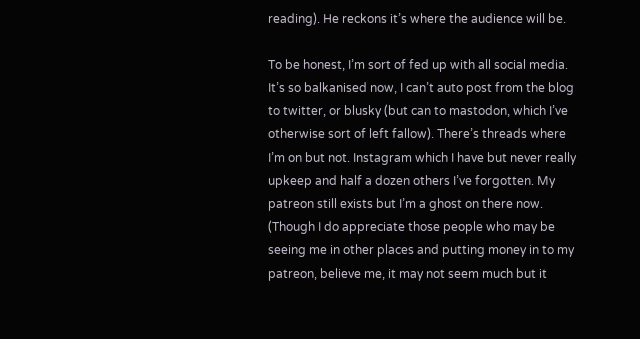reading). He reckons it’s where the audience will be.

To be honest, I’m sort of fed up with all social media. It’s so balkanised now, I can’t auto post from the blog to twitter, or blusky (but can to mastodon, which I’ve otherwise sort of left fallow). There’s threads where I’m on but not. Instagram which I have but never really upkeep and half a dozen others I’ve forgotten. My patreon still exists but I’m a ghost on there now. (Though I do appreciate those people who may be seeing me in other places and putting money in to my patreon, believe me, it may not seem much but it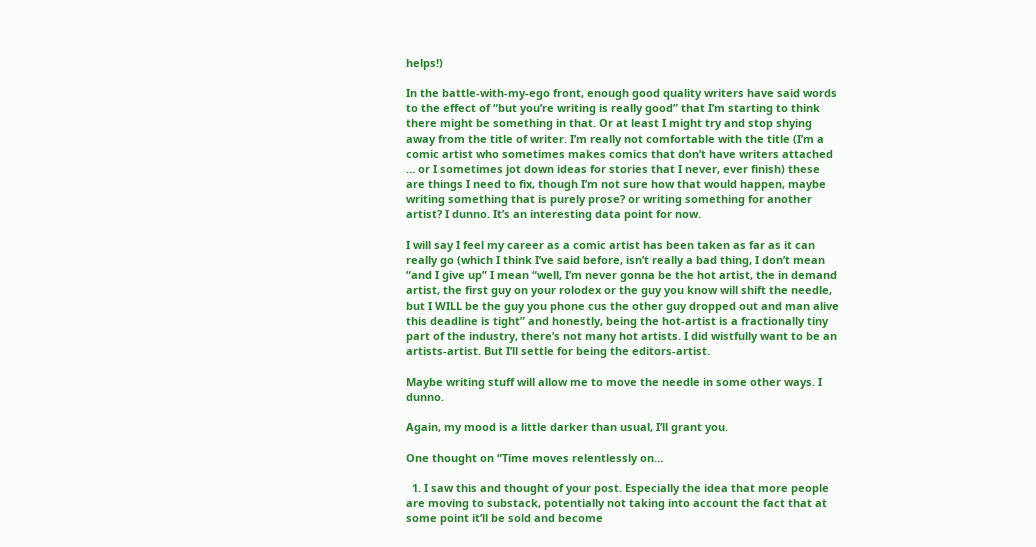helps!)

In the battle-with-my-ego front, enough good quality writers have said words to the effect of “but you’re writing is really good” that I’m starting to think there might be something in that. Or at least I might try and stop shying away from the title of writer. I’m really not comfortable with the title (I’m a comic artist who sometimes makes comics that don’t have writers attached … or I sometimes jot down ideas for stories that I never, ever finish) these are things I need to fix, though I’m not sure how that would happen, maybe writing something that is purely prose? or writing something for another artist? I dunno. It’s an interesting data point for now.

I will say I feel my career as a comic artist has been taken as far as it can really go (which I think I’ve said before, isn’t really a bad thing, I don’t mean “and I give up” I mean “well, I’m never gonna be the hot artist, the in demand artist, the first guy on your rolodex or the guy you know will shift the needle, but I WILL be the guy you phone cus the other guy dropped out and man alive this deadline is tight” and honestly, being the hot-artist is a fractionally tiny part of the industry, there’s not many hot artists. I did wistfully want to be an artists-artist. But I’ll settle for being the editors-artist.

Maybe writing stuff will allow me to move the needle in some other ways. I dunno.

Again, my mood is a little darker than usual, I’ll grant you.

One thought on “Time moves relentlessly on…

  1. I saw this and thought of your post. Especially the idea that more people are moving to substack, potentially not taking into account the fact that at some point it’ll be sold and become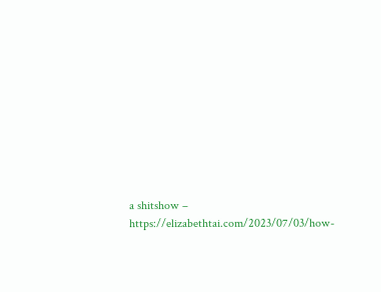a shitshow – https://elizabethtai.com/2023/07/03/how-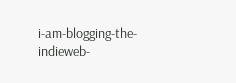i-am-blogging-the-indieweb-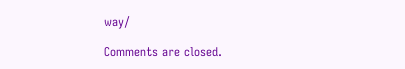way/

Comments are closed.